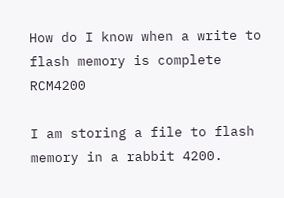How do I know when a write to flash memory is complete RCM4200

I am storing a file to flash memory in a rabbit 4200.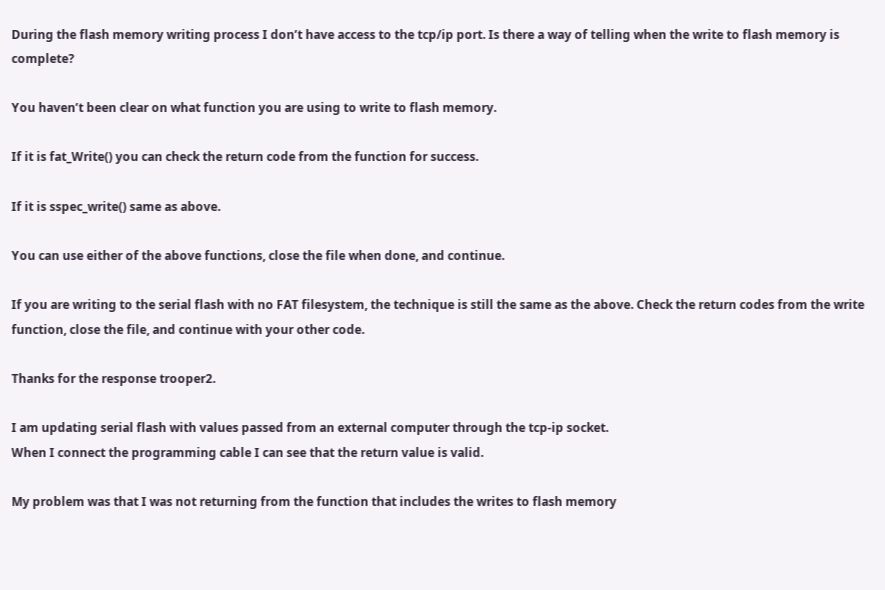During the flash memory writing process I don’t have access to the tcp/ip port. Is there a way of telling when the write to flash memory is complete?

You haven’t been clear on what function you are using to write to flash memory.

If it is fat_Write() you can check the return code from the function for success.

If it is sspec_write() same as above.

You can use either of the above functions, close the file when done, and continue.

If you are writing to the serial flash with no FAT filesystem, the technique is still the same as the above. Check the return codes from the write function, close the file, and continue with your other code.

Thanks for the response trooper2.

I am updating serial flash with values passed from an external computer through the tcp-ip socket.
When I connect the programming cable I can see that the return value is valid.

My problem was that I was not returning from the function that includes the writes to flash memory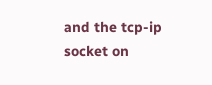and the tcp-ip socket on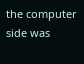the computer side was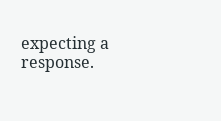expecting a response.